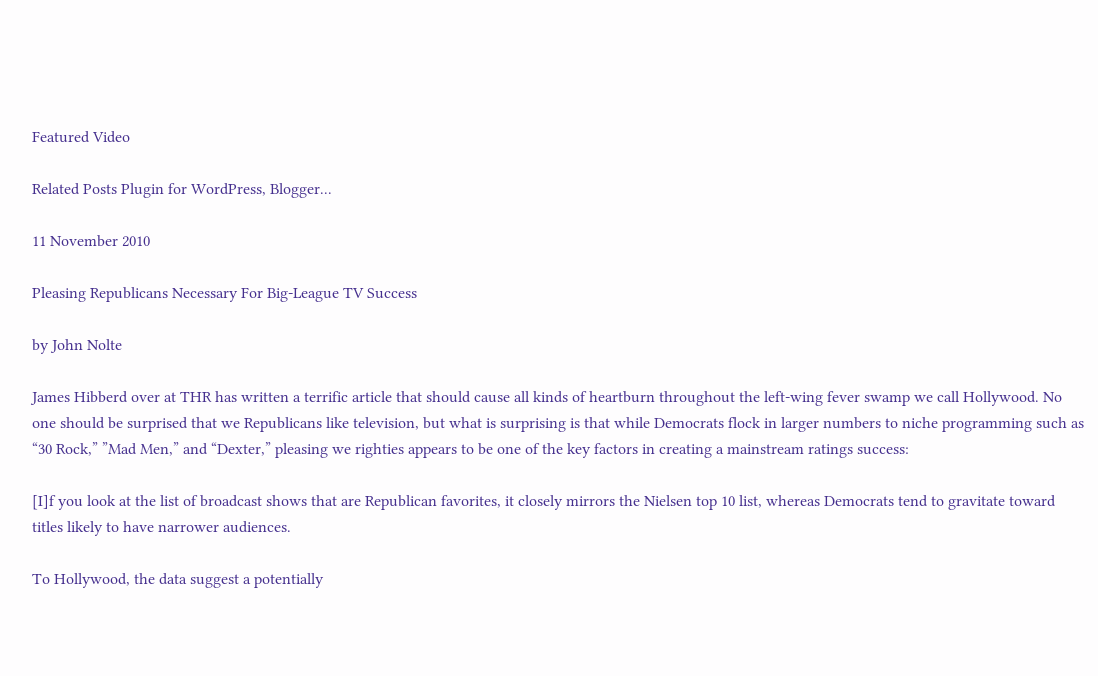Featured Video

Related Posts Plugin for WordPress, Blogger...

11 November 2010

Pleasing Republicans Necessary For Big-League TV Success

by John Nolte

James Hibberd over at THR has written a terrific article that should cause all kinds of heartburn throughout the left-wing fever swamp we call Hollywood. No one should be surprised that we Republicans like television, but what is surprising is that while Democrats flock in larger numbers to niche programming such as “30 Rock,” ”Mad Men,” and “Dexter,” pleasing we righties appears to be one of the key factors in creating a mainstream ratings success:

[I]f you look at the list of broadcast shows that are Republican favorites, it closely mirrors the Nielsen top 10 list, whereas Democrats tend to gravitate toward titles likely to have narrower audiences.

To Hollywood, the data suggest a potentially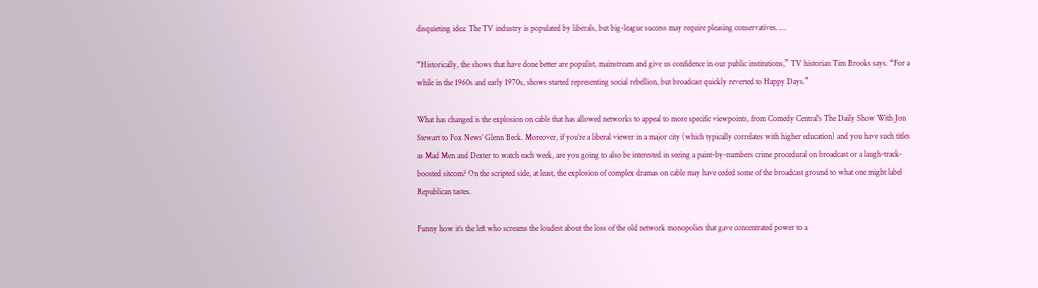disquieting idea: The TV industry is populated by liberals, but big-league success may require pleasing conservatives. …

“Historically, the shows that have done better are populist, mainstream and give us confidence in our public institutions,” TV historian Tim Brooks says. “For a while in the 1960s and early 1970s, shows started representing social rebellion, but broadcast quickly reverted to Happy Days.”

What has changed is the explosion on cable that has allowed networks to appeal to more specific viewpoints, from Comedy Central’s The Daily Show With Jon Stewart to Fox News’ Glenn Beck. Moreover, if you’re a liberal viewer in a major city (which typically correlates with higher education) and you have such titles as Mad Men and Dexter to watch each week, are you going to also be interested in seeing a paint-by-numbers crime procedural on broadcast or a laugh-track-boosted sitcom? On the scripted side, at least, the explosion of complex dramas on cable may have ceded some of the broadcast ground to what one might label Republican tastes.

Funny how it’s the left who screams the loudest about the loss of the old network monopolies that gave concentrated power to a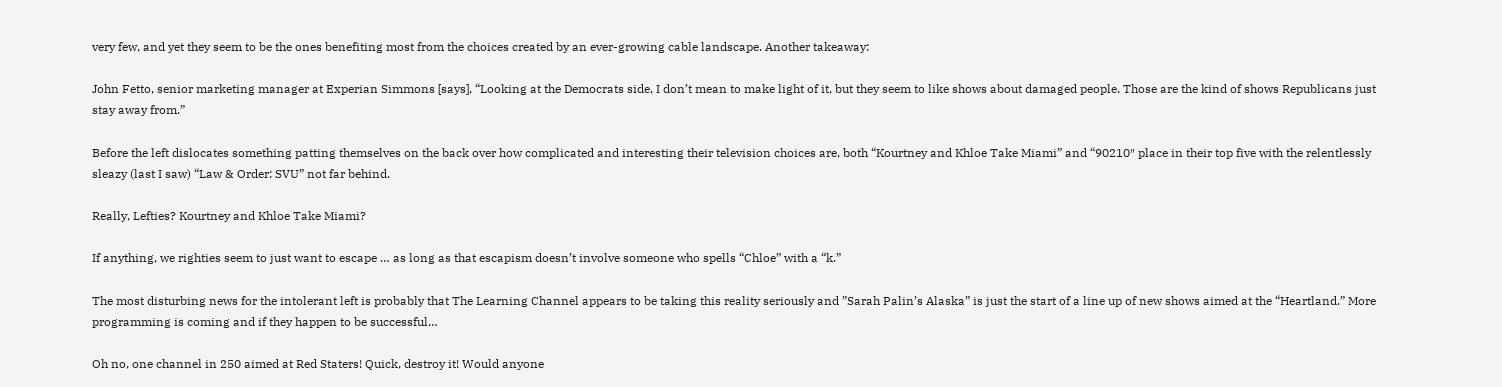very few, and yet they seem to be the ones benefiting most from the choices created by an ever-growing cable landscape. Another takeaway:

John Fetto, senior marketing manager at Experian Simmons [says], “Looking at the Democrats side, I don’t mean to make light of it, but they seem to like shows about damaged people. Those are the kind of shows Republicans just stay away from.”

Before the left dislocates something patting themselves on the back over how complicated and interesting their television choices are, both “Kourtney and Khloe Take Miami” and “90210″ place in their top five with the relentlessly sleazy (last I saw) “Law & Order: SVU” not far behind.

Really, Lefties? Kourtney and Khloe Take Miami?

If anything, we righties seem to just want to escape … as long as that escapism doesn’t involve someone who spells “Chloe” with a “k.”

The most disturbing news for the intolerant left is probably that The Learning Channel appears to be taking this reality seriously and ”Sarah Palin’s Alaska” is just the start of a line up of new shows aimed at the “Heartland.” More programming is coming and if they happen to be successful…

Oh no, one channel in 250 aimed at Red Staters! Quick, destroy it! Would anyone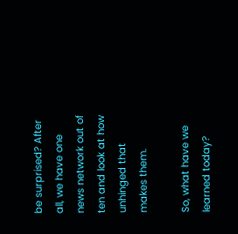be surprised? After all, we have one news network out of ten and look at how unhinged that makes them.

So, what have we learned today?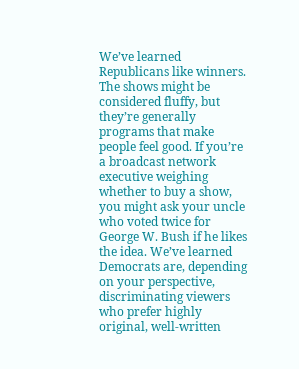We’ve learned Republicans like winners. The shows might be considered fluffy, but they’re generally programs that make people feel good. If you’re a broadcast network executive weighing whether to buy a show, you might ask your uncle who voted twice for George W. Bush if he likes the idea. We’ve learned Democrats are, depending on your perspective, discriminating viewers who prefer highly original, well-written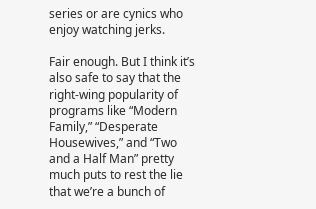series or are cynics who enjoy watching jerks.

Fair enough. But I think it’s also safe to say that the right-wing popularity of programs like “Modern Family,” “Desperate Housewives,” and “Two and a Half Man” pretty much puts to rest the lie that we’re a bunch of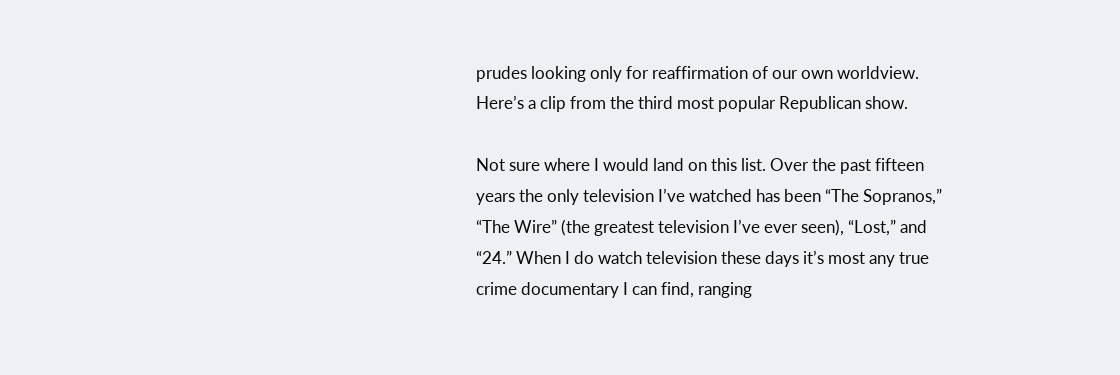prudes looking only for reaffirmation of our own worldview. Here’s a clip from the third most popular Republican show.

Not sure where I would land on this list. Over the past fifteen years the only television I’ve watched has been “The Sopranos,” “The Wire” (the greatest television I’ve ever seen), “Lost,” and “24.” When I do watch television these days it’s most any true crime documentary I can find, ranging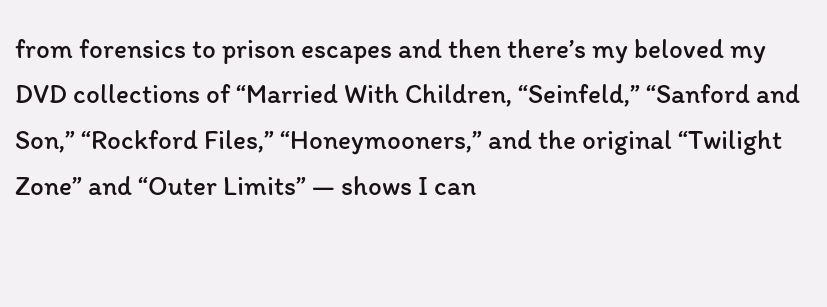from forensics to prison escapes and then there’s my beloved my DVD collections of “Married With Children, “Seinfeld,” “Sanford and Son,” “Rockford Files,” “Honeymooners,” and the original “Twilight Zone” and “Outer Limits” — shows I can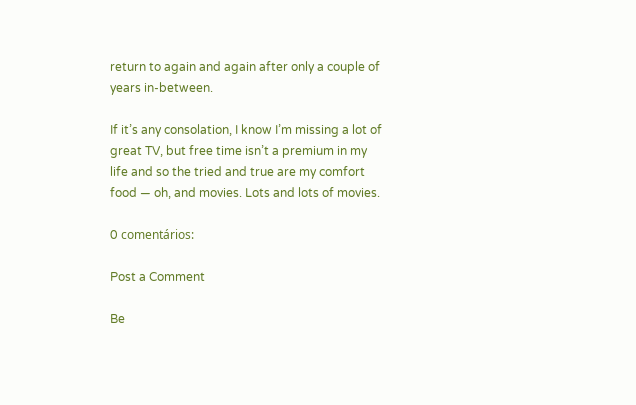return to again and again after only a couple of years in-between.

If it’s any consolation, I know I’m missing a lot of great TV, but free time isn’t a premium in my life and so the tried and true are my comfort food — oh, and movies. Lots and lots of movies.

0 comentários:

Post a Comment

Be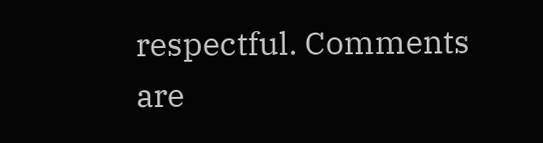respectful. Comments are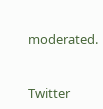moderated.


Twitter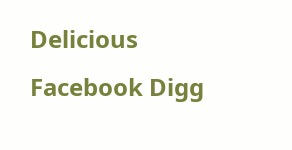Delicious Facebook Digg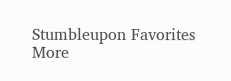Stumbleupon Favorites More